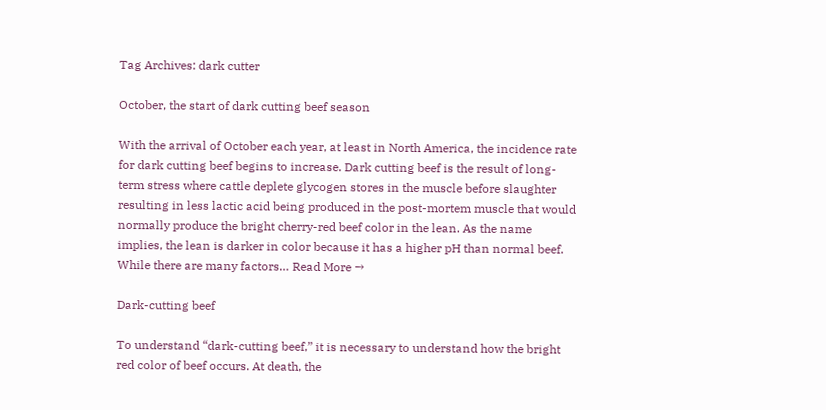Tag Archives: dark cutter

October, the start of dark cutting beef season

With the arrival of October each year, at least in North America, the incidence rate for dark cutting beef begins to increase. Dark cutting beef is the result of long-term stress where cattle deplete glycogen stores in the muscle before slaughter resulting in less lactic acid being produced in the post-mortem muscle that would normally produce the bright cherry-red beef color in the lean. As the name implies, the lean is darker in color because it has a higher pH than normal beef. While there are many factors… Read More →

Dark-cutting beef

To understand “dark-cutting beef,” it is necessary to understand how the bright red color of beef occurs. At death, the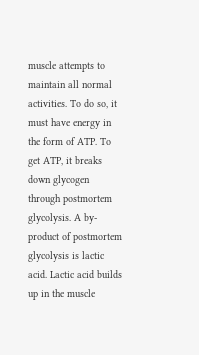muscle attempts to maintain all normal activities. To do so, it must have energy in the form of ATP. To get ATP, it breaks down glycogen through postmortem glycolysis. A by-product of postmortem glycolysis is lactic acid. Lactic acid builds up in the muscle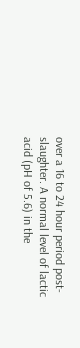over a 16 to 24 hour period post-slaughter. A normal level of lactic acid (pH of 5.6) in the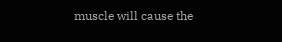muscle will cause the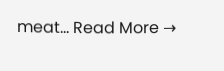meat… Read More →